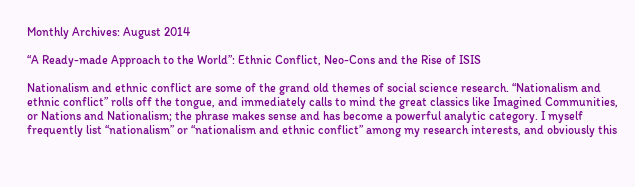Monthly Archives: August 2014

“A Ready-made Approach to the World”: Ethnic Conflict, Neo-Cons and the Rise of ISIS

Nationalism and ethnic conflict are some of the grand old themes of social science research. “Nationalism and ethnic conflict” rolls off the tongue, and immediately calls to mind the great classics like Imagined Communities, or Nations and Nationalism; the phrase makes sense and has become a powerful analytic category. I myself frequently list “nationalism” or “nationalism and ethnic conflict” among my research interests, and obviously this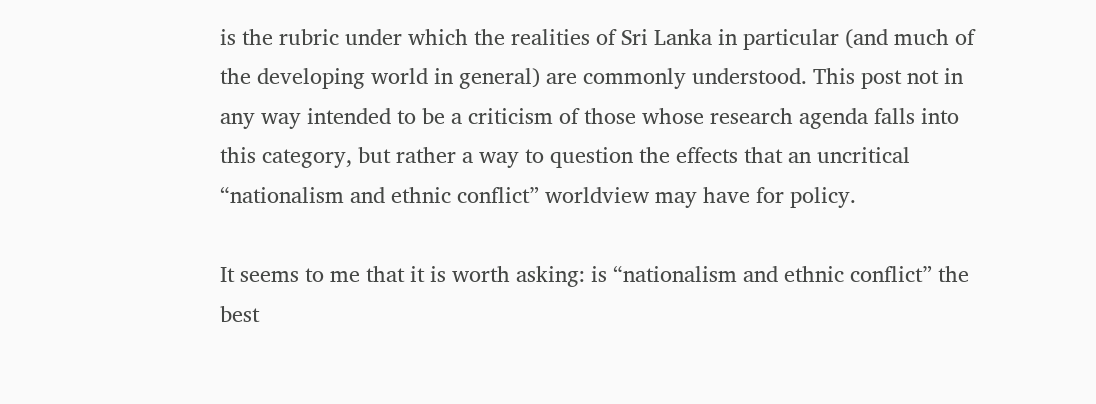is the rubric under which the realities of Sri Lanka in particular (and much of the developing world in general) are commonly understood. This post not in any way intended to be a criticism of those whose research agenda falls into this category, but rather a way to question the effects that an uncritical “nationalism and ethnic conflict” worldview may have for policy.

It seems to me that it is worth asking: is “nationalism and ethnic conflict” the best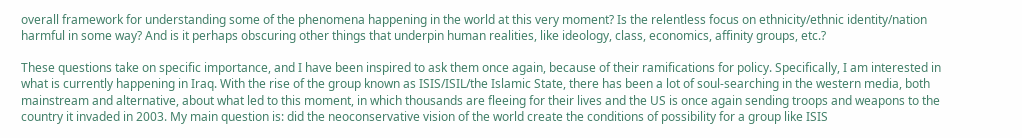overall framework for understanding some of the phenomena happening in the world at this very moment? Is the relentless focus on ethnicity/ethnic identity/nation harmful in some way? And is it perhaps obscuring other things that underpin human realities, like ideology, class, economics, affinity groups, etc.?

These questions take on specific importance, and I have been inspired to ask them once again, because of their ramifications for policy. Specifically, I am interested in what is currently happening in Iraq. With the rise of the group known as ISIS/ISIL/the Islamic State, there has been a lot of soul-searching in the western media, both mainstream and alternative, about what led to this moment, in which thousands are fleeing for their lives and the US is once again sending troops and weapons to the country it invaded in 2003. My main question is: did the neoconservative vision of the world create the conditions of possibility for a group like ISIS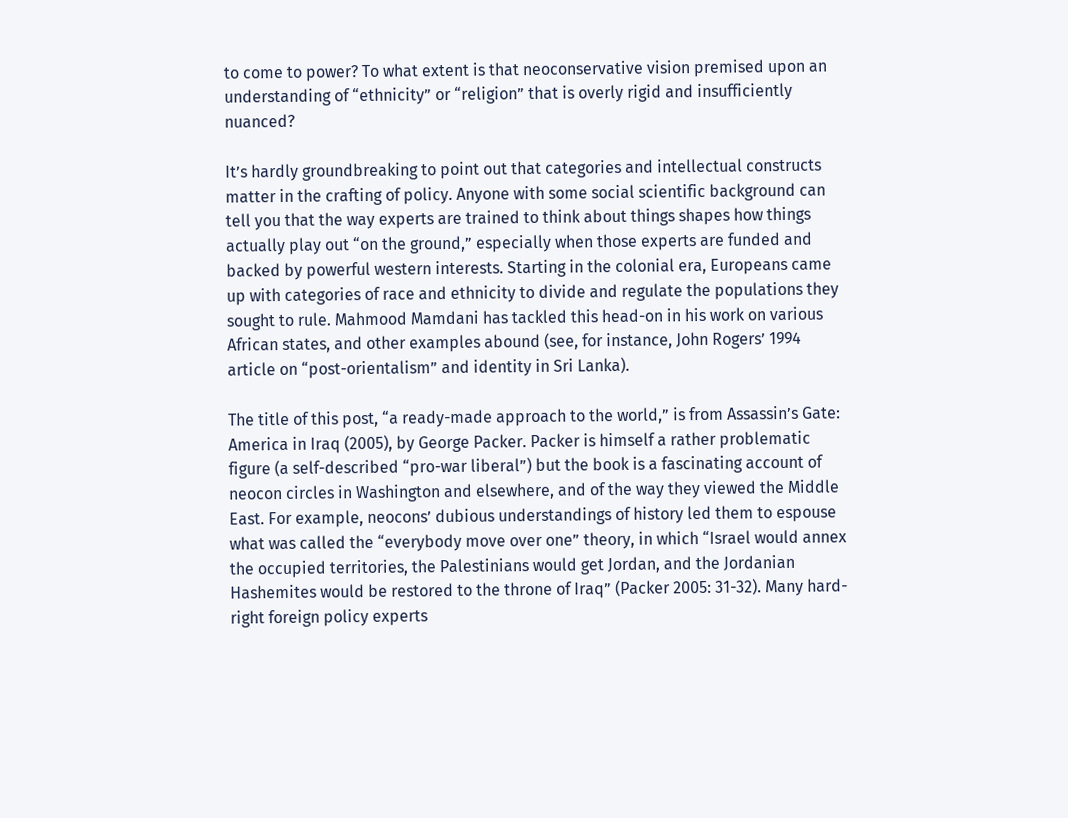to come to power? To what extent is that neoconservative vision premised upon an understanding of “ethnicity” or “religion” that is overly rigid and insufficiently nuanced?

It’s hardly groundbreaking to point out that categories and intellectual constructs matter in the crafting of policy. Anyone with some social scientific background can tell you that the way experts are trained to think about things shapes how things actually play out “on the ground,” especially when those experts are funded and backed by powerful western interests. Starting in the colonial era, Europeans came up with categories of race and ethnicity to divide and regulate the populations they sought to rule. Mahmood Mamdani has tackled this head-on in his work on various African states, and other examples abound (see, for instance, John Rogers’ 1994 article on “post-orientalism” and identity in Sri Lanka).

The title of this post, “a ready-made approach to the world,” is from Assassin’s Gate: America in Iraq (2005), by George Packer. Packer is himself a rather problematic figure (a self-described “pro-war liberal”) but the book is a fascinating account of neocon circles in Washington and elsewhere, and of the way they viewed the Middle East. For example, neocons’ dubious understandings of history led them to espouse what was called the “everybody move over one” theory, in which “Israel would annex the occupied territories, the Palestinians would get Jordan, and the Jordanian Hashemites would be restored to the throne of Iraq” (Packer 2005: 31-32). Many hard-right foreign policy experts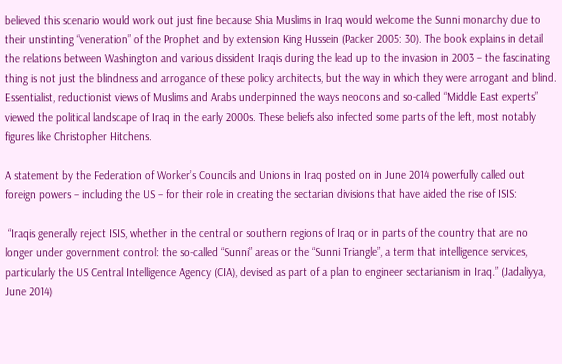believed this scenario would work out just fine because Shia Muslims in Iraq would welcome the Sunni monarchy due to their unstinting “veneration” of the Prophet and by extension King Hussein (Packer 2005: 30). The book explains in detail the relations between Washington and various dissident Iraqis during the lead up to the invasion in 2003 – the fascinating thing is not just the blindness and arrogance of these policy architects, but the way in which they were arrogant and blind. Essentialist, reductionist views of Muslims and Arabs underpinned the ways neocons and so-called “Middle East experts” viewed the political landscape of Iraq in the early 2000s. These beliefs also infected some parts of the left, most notably figures like Christopher Hitchens.

A statement by the Federation of Worker’s Councils and Unions in Iraq posted on in June 2014 powerfully called out foreign powers – including the US – for their role in creating the sectarian divisions that have aided the rise of ISIS:

 “Iraqis generally reject ISIS, whether in the central or southern regions of Iraq or in parts of the country that are no longer under government control: the so-called “Sunni” areas or the “Sunni Triangle”, a term that intelligence services, particularly the US Central Intelligence Agency (CIA), devised as part of a plan to engineer sectarianism in Iraq.” (Jadaliyya, June 2014)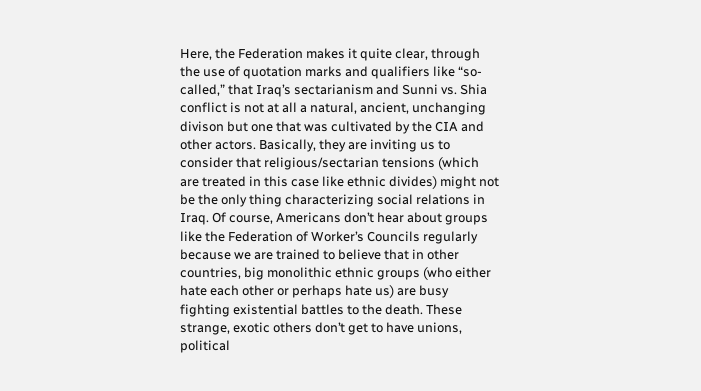Here, the Federation makes it quite clear, through the use of quotation marks and qualifiers like “so-called,” that Iraq’s sectarianism and Sunni vs. Shia conflict is not at all a natural, ancient, unchanging divison but one that was cultivated by the CIA and other actors. Basically, they are inviting us to consider that religious/sectarian tensions (which are treated in this case like ethnic divides) might not be the only thing characterizing social relations in Iraq. Of course, Americans don’t hear about groups like the Federation of Worker’s Councils regularly because we are trained to believe that in other countries, big monolithic ethnic groups (who either hate each other or perhaps hate us) are busy fighting existential battles to the death. These strange, exotic others don’t get to have unions, political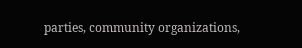parties, community organizations,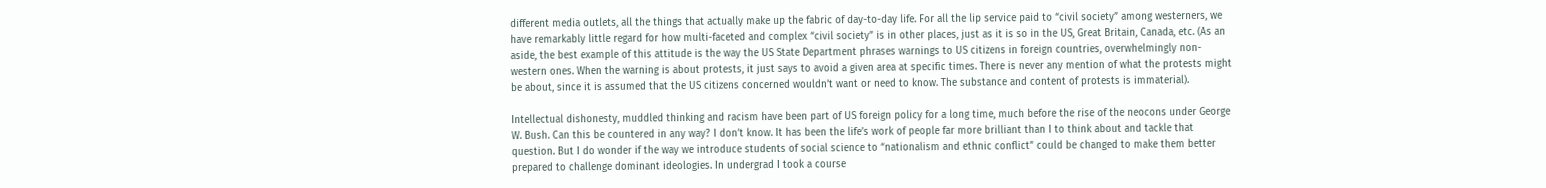different media outlets, all the things that actually make up the fabric of day-to-day life. For all the lip service paid to “civil society” among westerners, we have remarkably little regard for how multi-faceted and complex “civil society” is in other places, just as it is so in the US, Great Britain, Canada, etc. (As an aside, the best example of this attitude is the way the US State Department phrases warnings to US citizens in foreign countries, overwhelmingly non-western ones. When the warning is about protests, it just says to avoid a given area at specific times. There is never any mention of what the protests might be about, since it is assumed that the US citizens concerned wouldn’t want or need to know. The substance and content of protests is immaterial).

Intellectual dishonesty, muddled thinking and racism have been part of US foreign policy for a long time, much before the rise of the neocons under George W. Bush. Can this be countered in any way? I don’t know. It has been the life’s work of people far more brilliant than I to think about and tackle that question. But I do wonder if the way we introduce students of social science to “nationalism and ethnic conflict” could be changed to make them better prepared to challenge dominant ideologies. In undergrad I took a course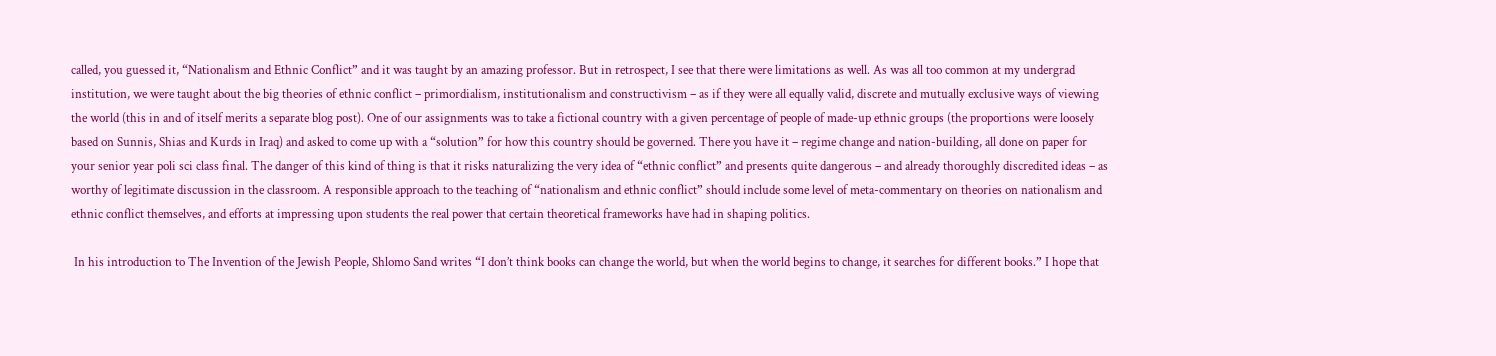called, you guessed it, “Nationalism and Ethnic Conflict” and it was taught by an amazing professor. But in retrospect, I see that there were limitations as well. As was all too common at my undergrad institution, we were taught about the big theories of ethnic conflict – primordialism, institutionalism and constructivism – as if they were all equally valid, discrete and mutually exclusive ways of viewing the world (this in and of itself merits a separate blog post). One of our assignments was to take a fictional country with a given percentage of people of made-up ethnic groups (the proportions were loosely based on Sunnis, Shias and Kurds in Iraq) and asked to come up with a “solution” for how this country should be governed. There you have it – regime change and nation-building, all done on paper for your senior year poli sci class final. The danger of this kind of thing is that it risks naturalizing the very idea of “ethnic conflict” and presents quite dangerous – and already thoroughly discredited ideas – as worthy of legitimate discussion in the classroom. A responsible approach to the teaching of “nationalism and ethnic conflict” should include some level of meta-commentary on theories on nationalism and ethnic conflict themselves, and efforts at impressing upon students the real power that certain theoretical frameworks have had in shaping politics.

 In his introduction to The Invention of the Jewish People, Shlomo Sand writes “I don’t think books can change the world, but when the world begins to change, it searches for different books.” I hope that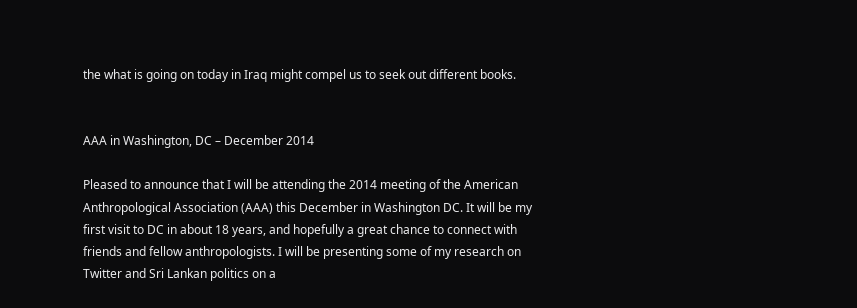the what is going on today in Iraq might compel us to seek out different books.


AAA in Washington, DC – December 2014

Pleased to announce that I will be attending the 2014 meeting of the American Anthropological Association (AAA) this December in Washington DC. It will be my first visit to DC in about 18 years, and hopefully a great chance to connect with friends and fellow anthropologists. I will be presenting some of my research on Twitter and Sri Lankan politics on a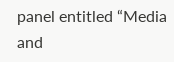panel entitled “Media and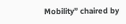Mobility” chaired by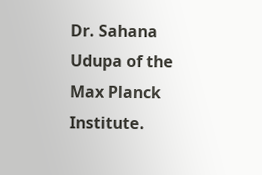Dr. Sahana Udupa of the Max Planck Institute.